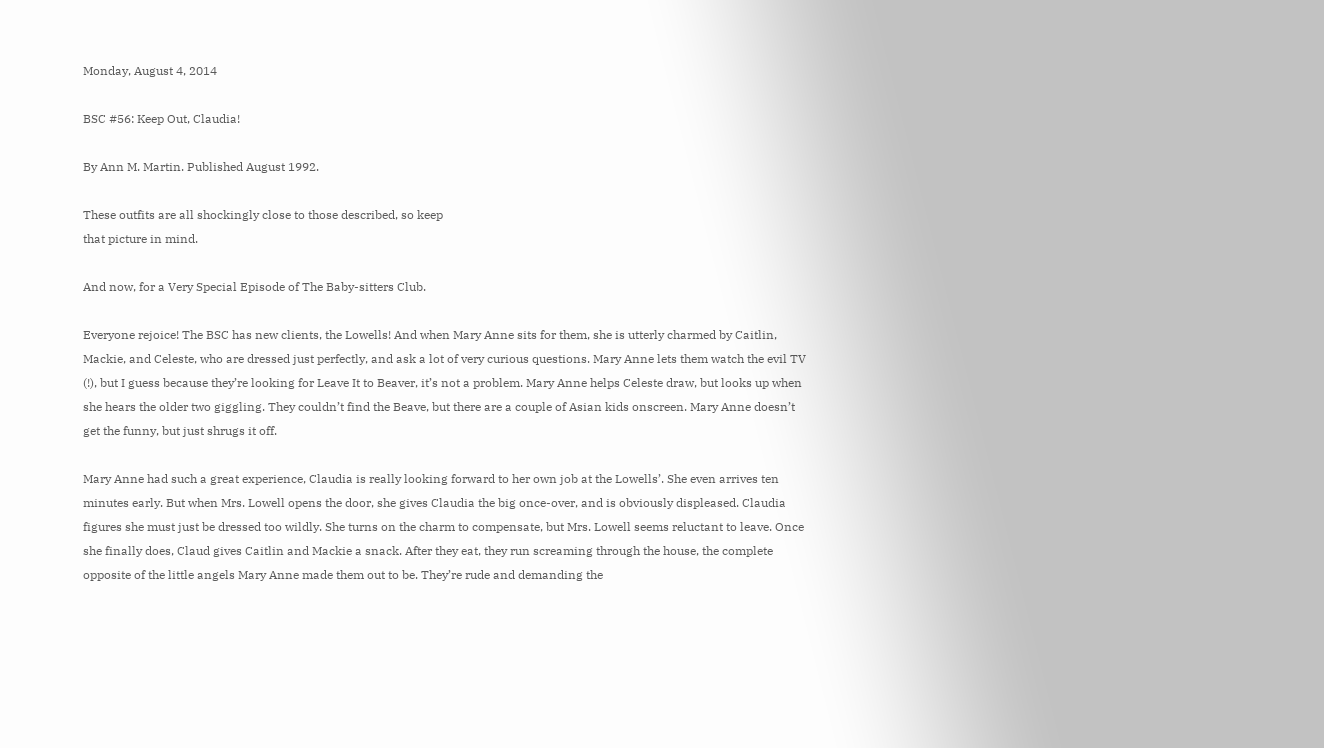Monday, August 4, 2014

BSC #56: Keep Out, Claudia!

By Ann M. Martin. Published August 1992.

These outfits are all shockingly close to those described, so keep
that picture in mind.

And now, for a Very Special Episode of The Baby-sitters Club.

Everyone rejoice! The BSC has new clients, the Lowells! And when Mary Anne sits for them, she is utterly charmed by Caitlin, Mackie, and Celeste, who are dressed just perfectly, and ask a lot of very curious questions. Mary Anne lets them watch the evil TV (!), but I guess because they’re looking for Leave It to Beaver, it’s not a problem. Mary Anne helps Celeste draw, but looks up when she hears the older two giggling. They couldn’t find the Beave, but there are a couple of Asian kids onscreen. Mary Anne doesn’t get the funny, but just shrugs it off.

Mary Anne had such a great experience, Claudia is really looking forward to her own job at the Lowells’. She even arrives ten minutes early. But when Mrs. Lowell opens the door, she gives Claudia the big once-over, and is obviously displeased. Claudia figures she must just be dressed too wildly. She turns on the charm to compensate, but Mrs. Lowell seems reluctant to leave. Once she finally does, Claud gives Caitlin and Mackie a snack. After they eat, they run screaming through the house, the complete opposite of the little angels Mary Anne made them out to be. They’re rude and demanding the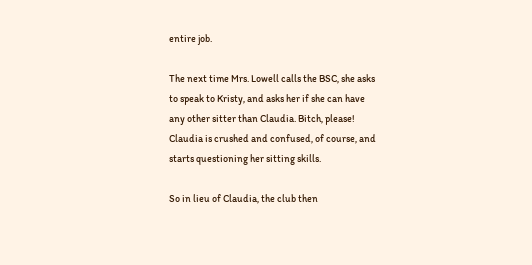entire job.

The next time Mrs. Lowell calls the BSC, she asks to speak to Kristy, and asks her if she can have any other sitter than Claudia. Bitch, please! Claudia is crushed and confused, of course, and starts questioning her sitting skills.

So in lieu of Claudia, the club then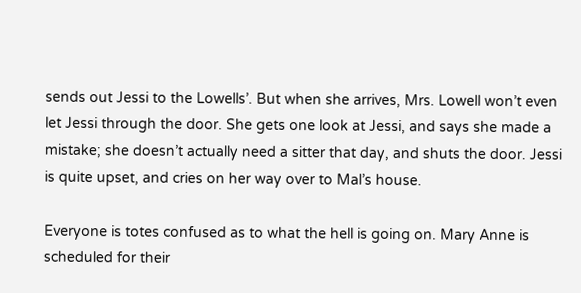sends out Jessi to the Lowells’. But when she arrives, Mrs. Lowell won’t even let Jessi through the door. She gets one look at Jessi, and says she made a mistake; she doesn’t actually need a sitter that day, and shuts the door. Jessi is quite upset, and cries on her way over to Mal’s house.

Everyone is totes confused as to what the hell is going on. Mary Anne is scheduled for their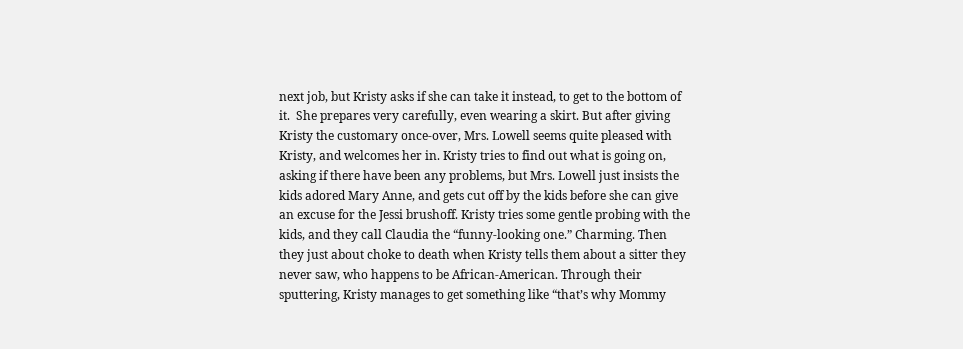next job, but Kristy asks if she can take it instead, to get to the bottom of it.  She prepares very carefully, even wearing a skirt. But after giving Kristy the customary once-over, Mrs. Lowell seems quite pleased with Kristy, and welcomes her in. Kristy tries to find out what is going on, asking if there have been any problems, but Mrs. Lowell just insists the kids adored Mary Anne, and gets cut off by the kids before she can give an excuse for the Jessi brushoff. Kristy tries some gentle probing with the kids, and they call Claudia the “funny-looking one.” Charming. Then they just about choke to death when Kristy tells them about a sitter they never saw, who happens to be African-American. Through their sputtering, Kristy manages to get something like “that’s why Mommy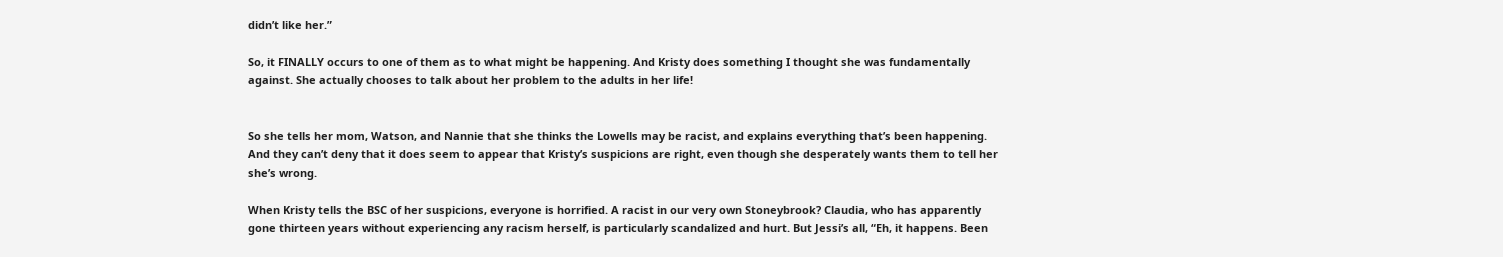didn’t like her.”

So, it FINALLY occurs to one of them as to what might be happening. And Kristy does something I thought she was fundamentally against. She actually chooses to talk about her problem to the adults in her life!


So she tells her mom, Watson, and Nannie that she thinks the Lowells may be racist, and explains everything that’s been happening. And they can’t deny that it does seem to appear that Kristy’s suspicions are right, even though she desperately wants them to tell her she’s wrong.

When Kristy tells the BSC of her suspicions, everyone is horrified. A racist in our very own Stoneybrook? Claudia, who has apparently gone thirteen years without experiencing any racism herself, is particularly scandalized and hurt. But Jessi’s all, “Eh, it happens. Been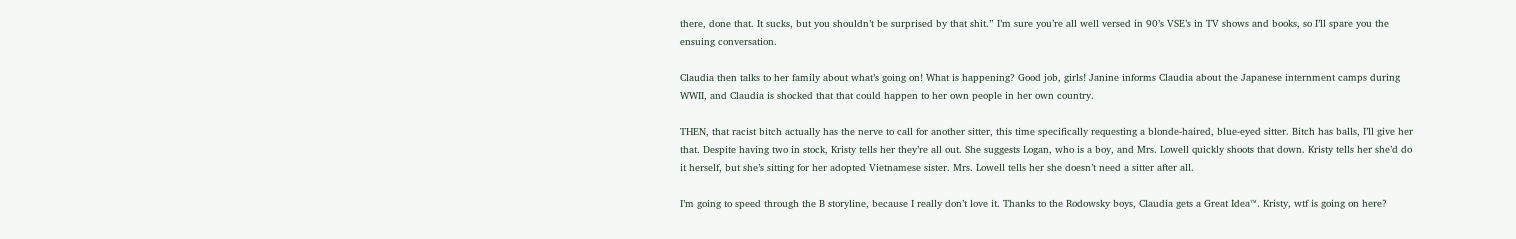there, done that. It sucks, but you shouldn’t be surprised by that shit.” I’m sure you’re all well versed in 90’s VSE’s in TV shows and books, so I’ll spare you the ensuing conversation.

Claudia then talks to her family about what’s going on! What is happening? Good job, girls! Janine informs Claudia about the Japanese internment camps during WWII, and Claudia is shocked that that could happen to her own people in her own country.

THEN, that racist bitch actually has the nerve to call for another sitter, this time specifically requesting a blonde-haired, blue-eyed sitter. Bitch has balls, I’ll give her that. Despite having two in stock, Kristy tells her they’re all out. She suggests Logan, who is a boy, and Mrs. Lowell quickly shoots that down. Kristy tells her she’d do it herself, but she’s sitting for her adopted Vietnamese sister. Mrs. Lowell tells her she doesn’t need a sitter after all.

I’m going to speed through the B storyline, because I really don’t love it. Thanks to the Rodowsky boys, Claudia gets a Great Idea™. Kristy, wtf is going on here?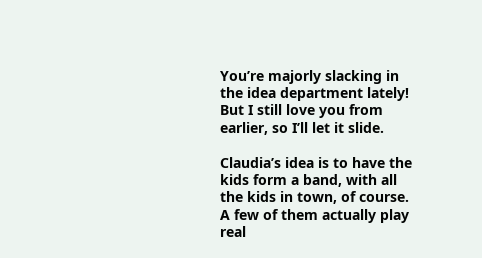You’re majorly slacking in the idea department lately! But I still love you from earlier, so I’ll let it slide.

Claudia’s idea is to have the kids form a band, with all the kids in town, of course. A few of them actually play real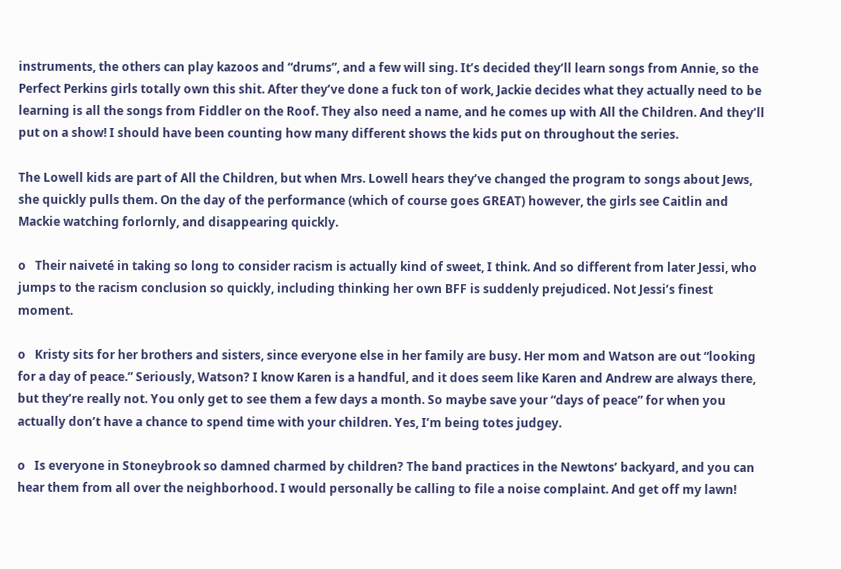instruments, the others can play kazoos and “drums”, and a few will sing. It’s decided they’ll learn songs from Annie, so the Perfect Perkins girls totally own this shit. After they’ve done a fuck ton of work, Jackie decides what they actually need to be learning is all the songs from Fiddler on the Roof. They also need a name, and he comes up with All the Children. And they’ll put on a show! I should have been counting how many different shows the kids put on throughout the series.

The Lowell kids are part of All the Children, but when Mrs. Lowell hears they’ve changed the program to songs about Jews, she quickly pulls them. On the day of the performance (which of course goes GREAT) however, the girls see Caitlin and Mackie watching forlornly, and disappearing quickly.

o   Their naiveté in taking so long to consider racism is actually kind of sweet, I think. And so different from later Jessi, who jumps to the racism conclusion so quickly, including thinking her own BFF is suddenly prejudiced. Not Jessi’s finest moment.

o   Kristy sits for her brothers and sisters, since everyone else in her family are busy. Her mom and Watson are out “looking for a day of peace.” Seriously, Watson? I know Karen is a handful, and it does seem like Karen and Andrew are always there, but they’re really not. You only get to see them a few days a month. So maybe save your “days of peace” for when you actually don’t have a chance to spend time with your children. Yes, I’m being totes judgey.

o   Is everyone in Stoneybrook so damned charmed by children? The band practices in the Newtons’ backyard, and you can hear them from all over the neighborhood. I would personally be calling to file a noise complaint. And get off my lawn!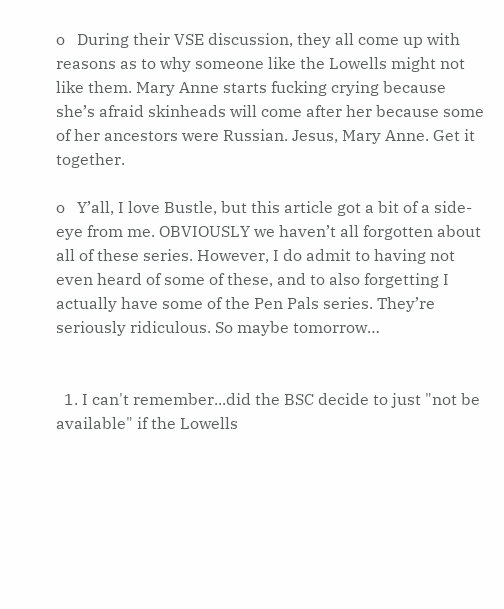o   During their VSE discussion, they all come up with reasons as to why someone like the Lowells might not like them. Mary Anne starts fucking crying because she’s afraid skinheads will come after her because some of her ancestors were Russian. Jesus, Mary Anne. Get it together.

o   Y’all, I love Bustle, but this article got a bit of a side-eye from me. OBVIOUSLY we haven’t all forgotten about all of these series. However, I do admit to having not even heard of some of these, and to also forgetting I actually have some of the Pen Pals series. They’re seriously ridiculous. So maybe tomorrow…


  1. I can't remember...did the BSC decide to just "not be available" if the Lowells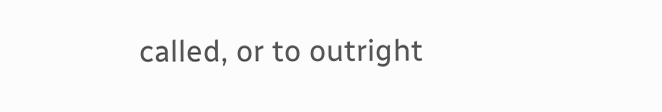called, or to outright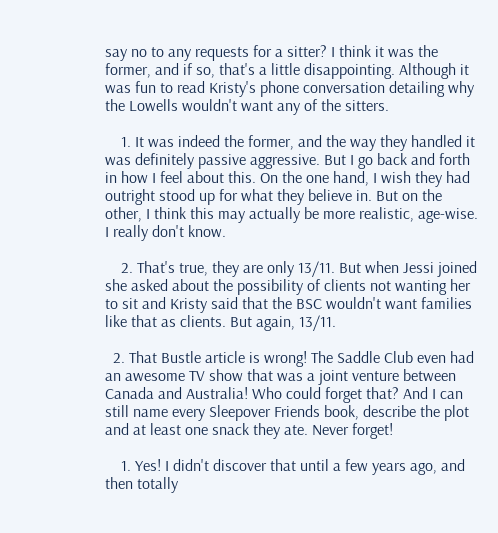say no to any requests for a sitter? I think it was the former, and if so, that's a little disappointing. Although it was fun to read Kristy's phone conversation detailing why the Lowells wouldn't want any of the sitters.

    1. It was indeed the former, and the way they handled it was definitely passive aggressive. But I go back and forth in how I feel about this. On the one hand, I wish they had outright stood up for what they believe in. But on the other, I think this may actually be more realistic, age-wise. I really don't know.

    2. That's true, they are only 13/11. But when Jessi joined she asked about the possibility of clients not wanting her to sit and Kristy said that the BSC wouldn't want families like that as clients. But again, 13/11.

  2. That Bustle article is wrong! The Saddle Club even had an awesome TV show that was a joint venture between Canada and Australia! Who could forget that? And I can still name every Sleepover Friends book, describe the plot and at least one snack they ate. Never forget!

    1. Yes! I didn't discover that until a few years ago, and then totally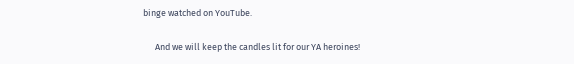binge watched on YouTube.

      And we will keep the candles lit for our YA heroines!